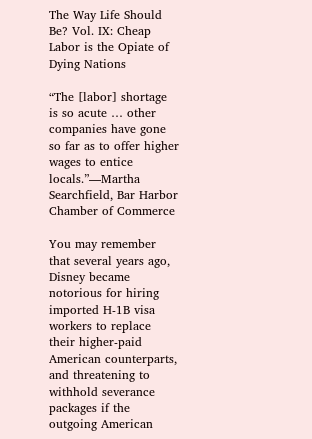The Way Life Should Be? Vol. IX: Cheap Labor is the Opiate of Dying Nations

“The [labor] shortage is so acute … other companies have gone so far as to offer higher wages to entice locals.”—Martha Searchfield, Bar Harbor Chamber of Commerce

You may remember that several years ago, Disney became notorious for hiring imported H-1B visa workers to replace their higher-paid American counterparts, and threatening to withhold severance packages if the outgoing American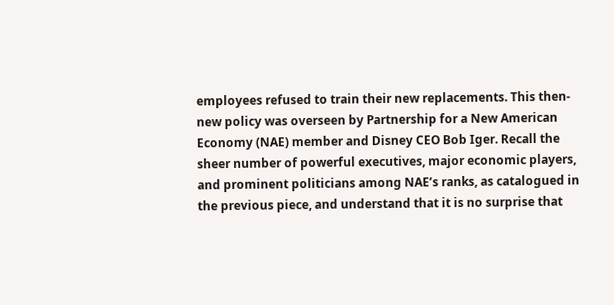employees refused to train their new replacements. This then-new policy was overseen by Partnership for a New American Economy (NAE) member and Disney CEO Bob Iger. Recall the sheer number of powerful executives, major economic players, and prominent politicians among NAE’s ranks, as catalogued in the previous piece, and understand that it is no surprise that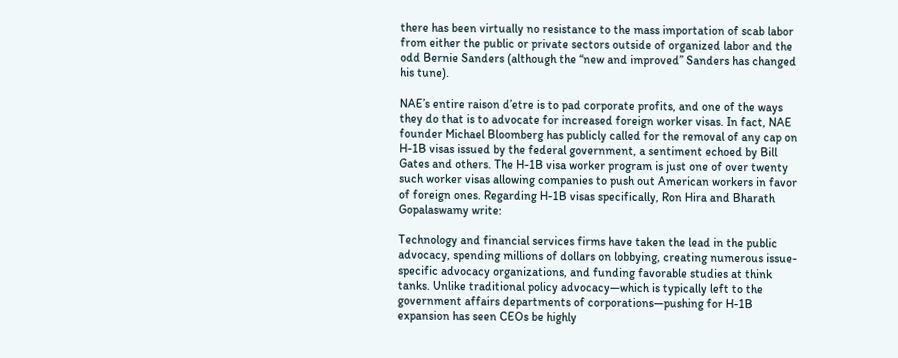there has been virtually no resistance to the mass importation of scab labor from either the public or private sectors outside of organized labor and the odd Bernie Sanders (although the “new and improved” Sanders has changed his tune).

NAE’s entire raison d’etre is to pad corporate profits, and one of the ways they do that is to advocate for increased foreign worker visas. In fact, NAE founder Michael Bloomberg has publicly called for the removal of any cap on H-1B visas issued by the federal government, a sentiment echoed by Bill Gates and others. The H-1B visa worker program is just one of over twenty such worker visas allowing companies to push out American workers in favor of foreign ones. Regarding H-1B visas specifically, Ron Hira and Bharath Gopalaswamy write:

Technology and financial services firms have taken the lead in the public advocacy, spending millions of dollars on lobbying, creating numerous issue-specific advocacy organizations, and funding favorable studies at think tanks. Unlike traditional policy advocacy—which is typically left to the government affairs departments of corporations—pushing for H-1B expansion has seen CEOs be highly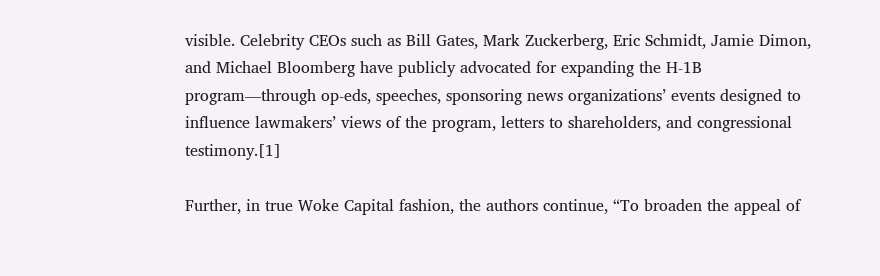visible. Celebrity CEOs such as Bill Gates, Mark Zuckerberg, Eric Schmidt, Jamie Dimon, and Michael Bloomberg have publicly advocated for expanding the H-1B program—through op-eds, speeches, sponsoring news organizations’ events designed to influence lawmakers’ views of the program, letters to shareholders, and congressional testimony.[1]

Further, in true Woke Capital fashion, the authors continue, “To broaden the appeal of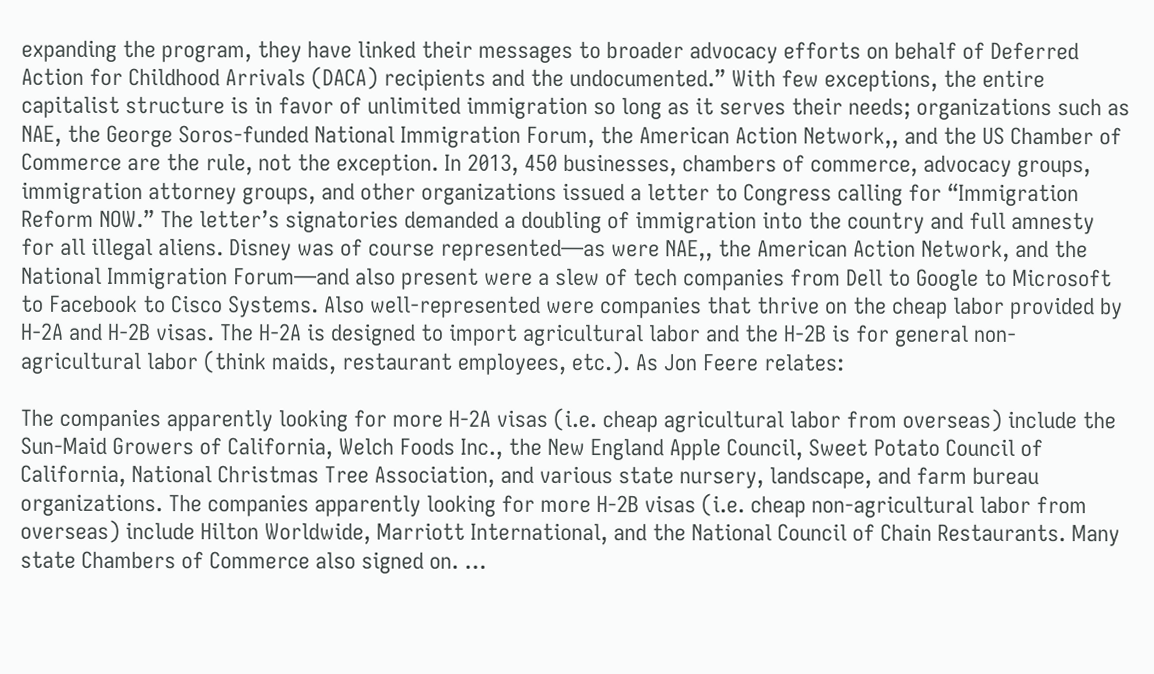expanding the program, they have linked their messages to broader advocacy efforts on behalf of Deferred Action for Childhood Arrivals (DACA) recipients and the undocumented.” With few exceptions, the entire capitalist structure is in favor of unlimited immigration so long as it serves their needs; organizations such as NAE, the George Soros-funded National Immigration Forum, the American Action Network,, and the US Chamber of Commerce are the rule, not the exception. In 2013, 450 businesses, chambers of commerce, advocacy groups, immigration attorney groups, and other organizations issued a letter to Congress calling for “Immigration Reform NOW.” The letter’s signatories demanded a doubling of immigration into the country and full amnesty for all illegal aliens. Disney was of course represented—as were NAE,, the American Action Network, and the National Immigration Forum—and also present were a slew of tech companies from Dell to Google to Microsoft to Facebook to Cisco Systems. Also well-represented were companies that thrive on the cheap labor provided by H-2A and H-2B visas. The H-2A is designed to import agricultural labor and the H-2B is for general non-agricultural labor (think maids, restaurant employees, etc.). As Jon Feere relates:

The companies apparently looking for more H-2A visas (i.e. cheap agricultural labor from overseas) include the Sun-Maid Growers of California, Welch Foods Inc., the New England Apple Council, Sweet Potato Council of California, National Christmas Tree Association, and various state nursery, landscape, and farm bureau organizations. The companies apparently looking for more H-2B visas (i.e. cheap non-agricultural labor from overseas) include Hilton Worldwide, Marriott International, and the National Council of Chain Restaurants. Many state Chambers of Commerce also signed on. …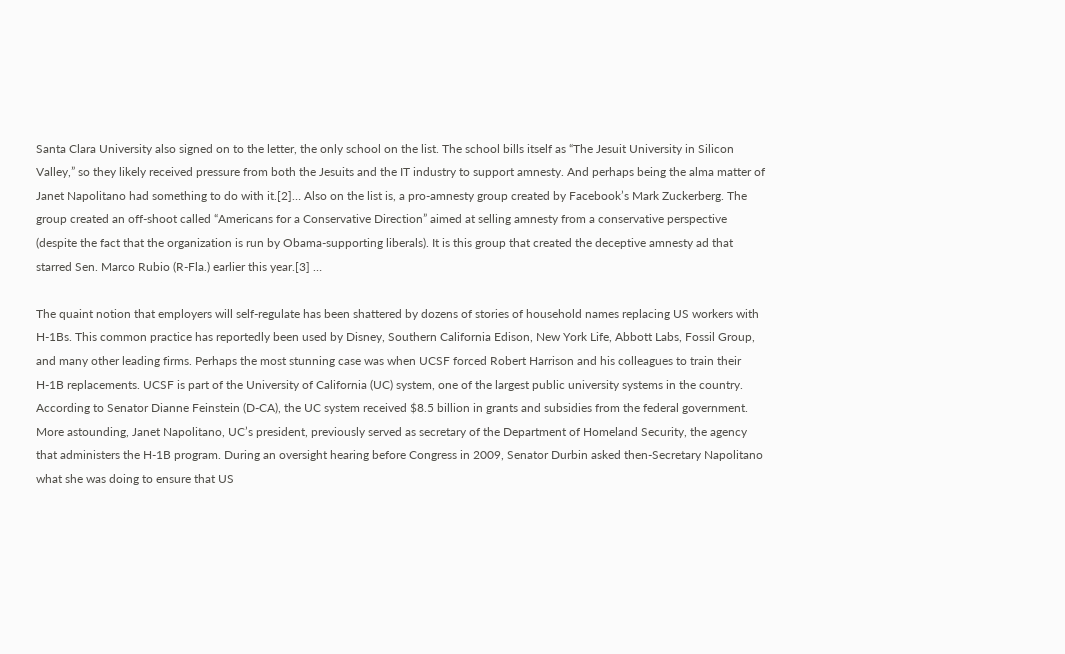Santa Clara University also signed on to the letter, the only school on the list. The school bills itself as “The Jesuit University in Silicon Valley,” so they likely received pressure from both the Jesuits and the IT industry to support amnesty. And perhaps being the alma matter of Janet Napolitano had something to do with it.[2]… Also on the list is, a pro-amnesty group created by Facebook’s Mark Zuckerberg. The group created an off-shoot called “Americans for a Conservative Direction” aimed at selling amnesty from a conservative perspective (despite the fact that the organization is run by Obama-supporting liberals). It is this group that created the deceptive amnesty ad that starred Sen. Marco Rubio (R-Fla.) earlier this year.[3] …

The quaint notion that employers will self-regulate has been shattered by dozens of stories of household names replacing US workers with H-1Bs. This common practice has reportedly been used by Disney, Southern California Edison, New York Life, Abbott Labs, Fossil Group, and many other leading firms. Perhaps the most stunning case was when UCSF forced Robert Harrison and his colleagues to train their H-1B replacements. UCSF is part of the University of California (UC) system, one of the largest public university systems in the country. According to Senator Dianne Feinstein (D-CA), the UC system received $8.5 billion in grants and subsidies from the federal government. More astounding, Janet Napolitano, UC’s president, previously served as secretary of the Department of Homeland Security, the agency that administers the H-1B program. During an oversight hearing before Congress in 2009, Senator Durbin asked then-Secretary Napolitano what she was doing to ensure that US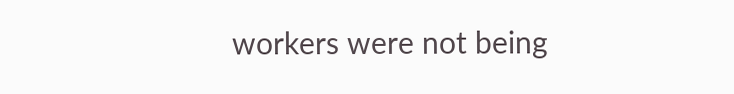workers were not being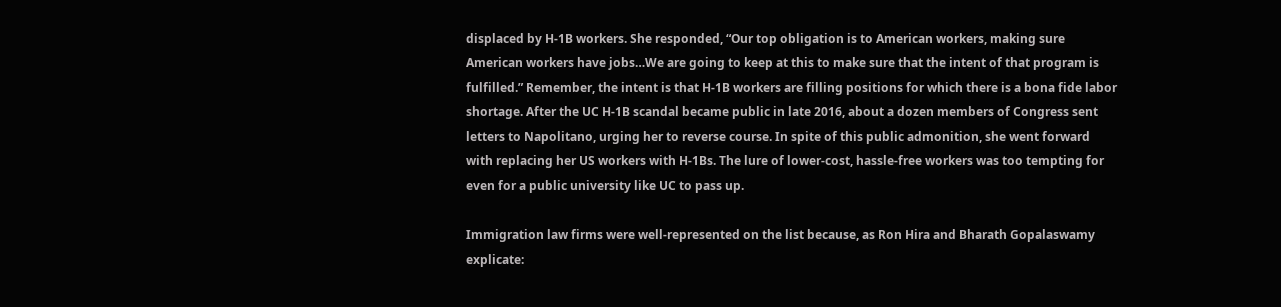displaced by H-1B workers. She responded, “Our top obligation is to American workers, making sure American workers have jobs…We are going to keep at this to make sure that the intent of that program is fulfilled.” Remember, the intent is that H-1B workers are filling positions for which there is a bona fide labor shortage. After the UC H-1B scandal became public in late 2016, about a dozen members of Congress sent letters to Napolitano, urging her to reverse course. In spite of this public admonition, she went forward with replacing her US workers with H-1Bs. The lure of lower-cost, hassle-free workers was too tempting for even for a public university like UC to pass up.

Immigration law firms were well-represented on the list because, as Ron Hira and Bharath Gopalaswamy explicate: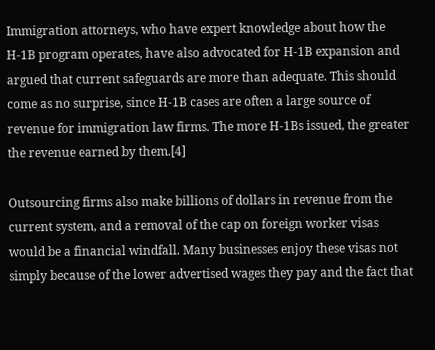Immigration attorneys, who have expert knowledge about how the H-1B program operates, have also advocated for H-1B expansion and argued that current safeguards are more than adequate. This should come as no surprise, since H-1B cases are often a large source of revenue for immigration law firms. The more H-1Bs issued, the greater the revenue earned by them.[4]

Outsourcing firms also make billions of dollars in revenue from the current system, and a removal of the cap on foreign worker visas would be a financial windfall. Many businesses enjoy these visas not simply because of the lower advertised wages they pay and the fact that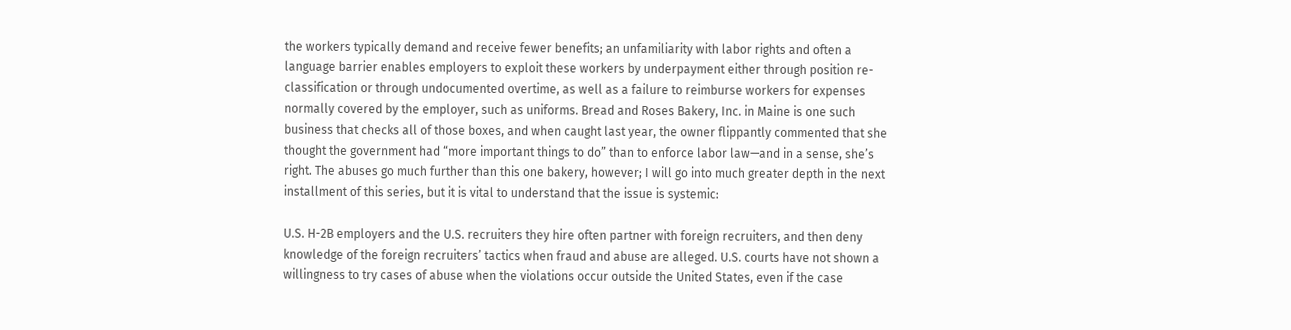the workers typically demand and receive fewer benefits; an unfamiliarity with labor rights and often a language barrier enables employers to exploit these workers by underpayment either through position re-classification or through undocumented overtime, as well as a failure to reimburse workers for expenses normally covered by the employer, such as uniforms. Bread and Roses Bakery, Inc. in Maine is one such business that checks all of those boxes, and when caught last year, the owner flippantly commented that she thought the government had “more important things to do” than to enforce labor law—and in a sense, she’s right. The abuses go much further than this one bakery, however; I will go into much greater depth in the next installment of this series, but it is vital to understand that the issue is systemic:

U.S. H-2B employers and the U.S. recruiters they hire often partner with foreign recruiters, and then deny knowledge of the foreign recruiters’ tactics when fraud and abuse are alleged. U.S. courts have not shown a willingness to try cases of abuse when the violations occur outside the United States, even if the case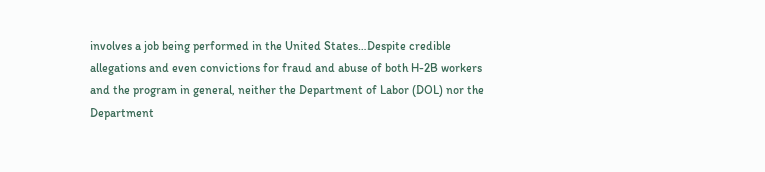involves a job being performed in the United States…Despite credible allegations and even convictions for fraud and abuse of both H-2B workers and the program in general, neither the Department of Labor (DOL) nor the Department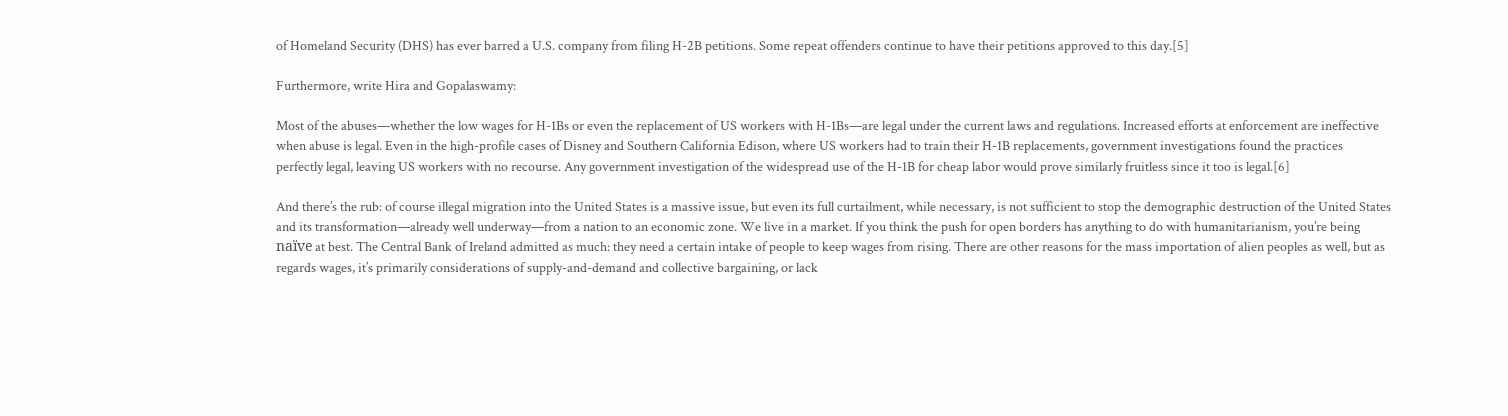of Homeland Security (DHS) has ever barred a U.S. company from filing H-2B petitions. Some repeat offenders continue to have their petitions approved to this day.[5]

Furthermore, write Hira and Gopalaswamy:

Most of the abuses—whether the low wages for H-1Bs or even the replacement of US workers with H-1Bs—are legal under the current laws and regulations. Increased efforts at enforcement are ineffective when abuse is legal. Even in the high-profile cases of Disney and Southern California Edison, where US workers had to train their H-1B replacements, government investigations found the practices perfectly legal, leaving US workers with no recourse. Any government investigation of the widespread use of the H-1B for cheap labor would prove similarly fruitless since it too is legal.[6]

And there’s the rub: of course illegal migration into the United States is a massive issue, but even its full curtailment, while necessary, is not sufficient to stop the demographic destruction of the United States and its transformation—already well underway—from a nation to an economic zone. We live in a market. If you think the push for open borders has anything to do with humanitarianism, you’re being naïve at best. The Central Bank of Ireland admitted as much: they need a certain intake of people to keep wages from rising. There are other reasons for the mass importation of alien peoples as well, but as regards wages, it’s primarily considerations of supply-and-demand and collective bargaining, or lack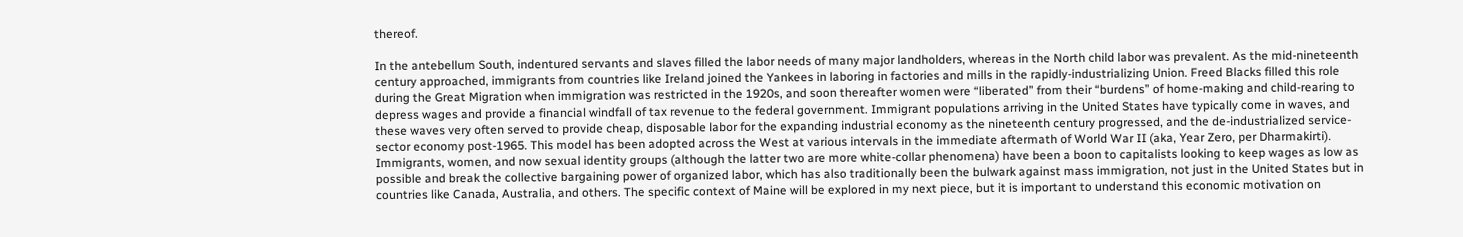thereof.

In the antebellum South, indentured servants and slaves filled the labor needs of many major landholders, whereas in the North child labor was prevalent. As the mid-nineteenth century approached, immigrants from countries like Ireland joined the Yankees in laboring in factories and mills in the rapidly-industrializing Union. Freed Blacks filled this role during the Great Migration when immigration was restricted in the 1920s, and soon thereafter women were “liberated” from their “burdens” of home-making and child-rearing to depress wages and provide a financial windfall of tax revenue to the federal government. Immigrant populations arriving in the United States have typically come in waves, and these waves very often served to provide cheap, disposable labor for the expanding industrial economy as the nineteenth century progressed, and the de-industrialized service-sector economy post-1965. This model has been adopted across the West at various intervals in the immediate aftermath of World War II (aka, Year Zero, per Dharmakirti). Immigrants, women, and now sexual identity groups (although the latter two are more white-collar phenomena) have been a boon to capitalists looking to keep wages as low as possible and break the collective bargaining power of organized labor, which has also traditionally been the bulwark against mass immigration, not just in the United States but in countries like Canada, Australia, and others. The specific context of Maine will be explored in my next piece, but it is important to understand this economic motivation on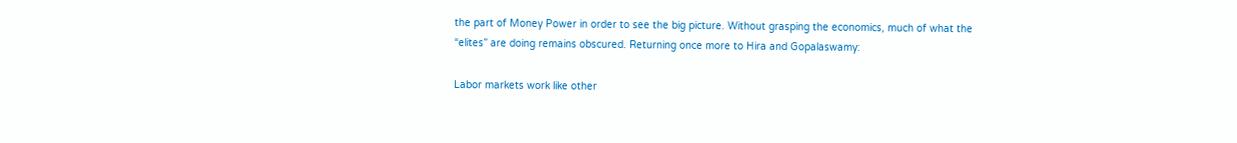the part of Money Power in order to see the big picture. Without grasping the economics, much of what the “elites” are doing remains obscured. Returning once more to Hira and Gopalaswamy:

Labor markets work like other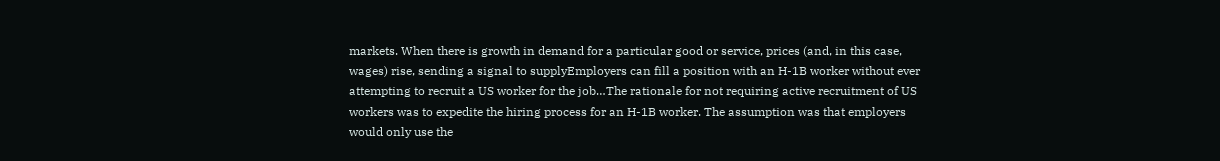markets. When there is growth in demand for a particular good or service, prices (and, in this case, wages) rise, sending a signal to supplyEmployers can fill a position with an H-1B worker without ever attempting to recruit a US worker for the job…The rationale for not requiring active recruitment of US workers was to expedite the hiring process for an H-1B worker. The assumption was that employers would only use the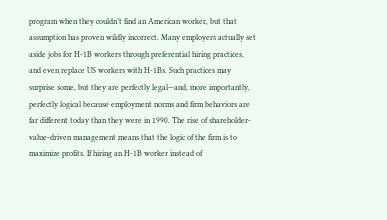program when they couldn’t find an American worker, but that assumption has proven wildly incorrect. Many employers actually set aside jobs for H-1B workers through preferential hiring practices, and even replace US workers with H-1Bs. Such practices may surprise some, but they are perfectly legal—and, more importantly, perfectly logical because employment norms and firm behaviors are far different today than they were in 1990. The rise of shareholder-value-driven management means that the logic of the firm is to maximize profits. If hiring an H-1B worker instead of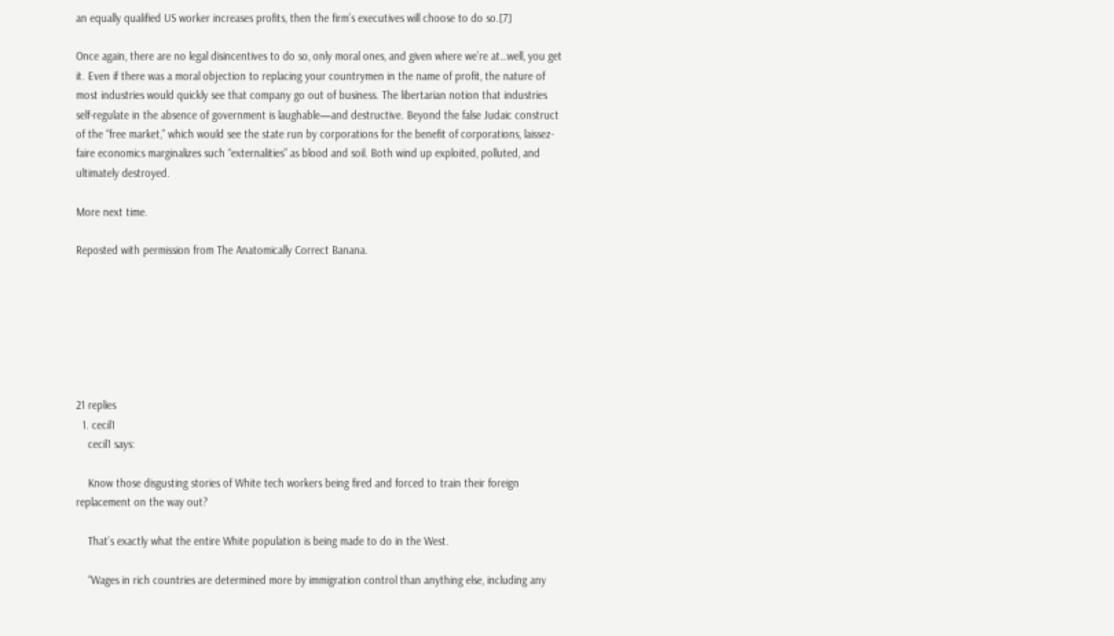an equally qualified US worker increases profits, then the firm’s executives will choose to do so.[7]

Once again, there are no legal disincentives to do so, only moral ones, and given where we’re at…well, you get it. Even if there was a moral objection to replacing your countrymen in the name of profit, the nature of most industries would quickly see that company go out of business. The libertarian notion that industries self-regulate in the absence of government is laughable—and destructive. Beyond the false Judaic construct of the “free market,” which would see the state run by corporations for the benefit of corporations, laissez-faire economics marginalizes such “externalities” as blood and soil. Both wind up exploited, polluted, and ultimately destroyed.

More next time.

Reposted with permission from The Anatomically Correct Banana.







21 replies
  1. cecil1
    cecil1 says:

    Know those disgusting stories of White tech workers being fired and forced to train their foreign replacement on the way out?

    That’s exactly what the entire White population is being made to do in the West.

    “Wages in rich countries are determined more by immigration control than anything else, including any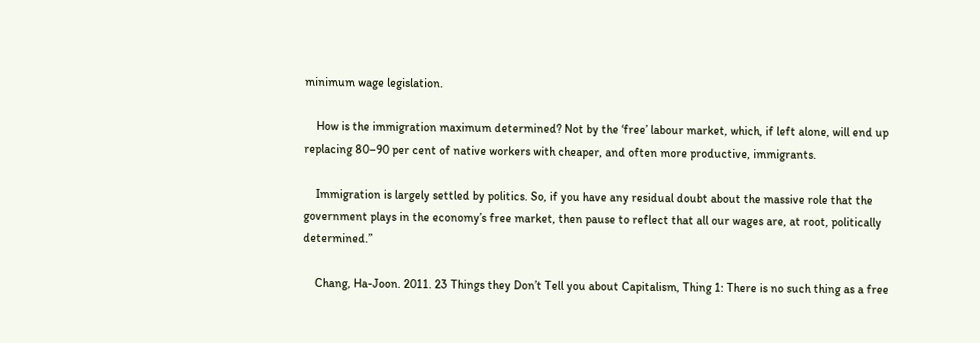minimum wage legislation.

    How is the immigration maximum determined? Not by the ‘free’ labour market, which, if left alone, will end up replacing 80–90 per cent of native workers with cheaper, and often more productive, immigrants.

    Immigration is largely settled by politics. So, if you have any residual doubt about the massive role that the government plays in the economy’s free market, then pause to reflect that all our wages are, at root, politically determined.”

    Chang, Ha-Joon. 2011. 23 Things they Don’t Tell you about Capitalism, Thing 1: There is no such thing as a free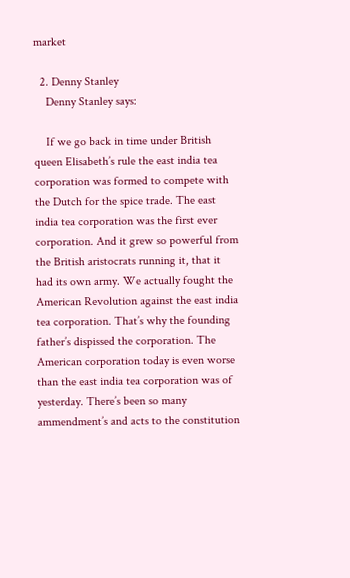market

  2. Denny Stanley
    Denny Stanley says:

    If we go back in time under British queen Elisabeth’s rule the east india tea corporation was formed to compete with the Dutch for the spice trade. The east india tea corporation was the first ever corporation. And it grew so powerful from the British aristocrats running it, that it had its own army. We actually fought the American Revolution against the east india tea corporation. That’s why the founding father’s dispissed the corporation. The American corporation today is even worse than the east india tea corporation was of yesterday. There’s been so many ammendment’s and acts to the constitution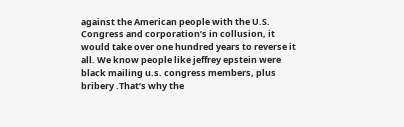against the American people with the U.S. Congress and corporation’s in collusion, it would take over one hundred years to reverse it all. We know people like jeffrey epstein were black mailing u.s. congress members, plus bribery .That’s why the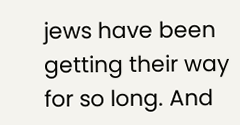jews have been getting their way for so long. And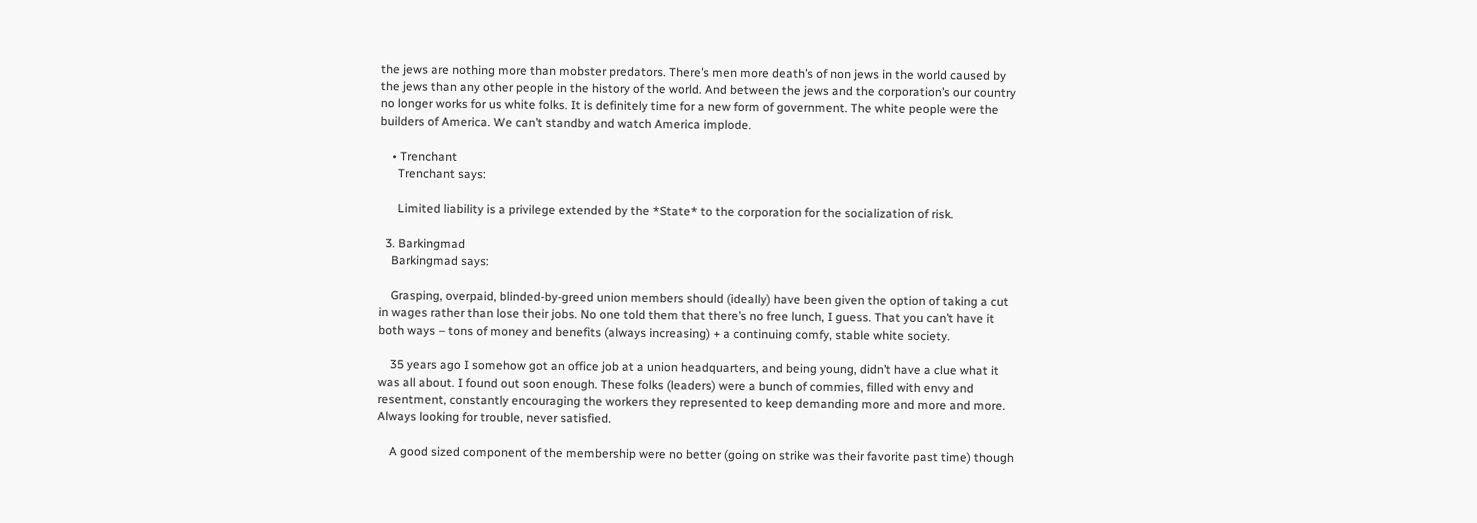the jews are nothing more than mobster predators. There’s men more death’s of non jews in the world caused by the jews than any other people in the history of the world. And between the jews and the corporation’s our country no longer works for us white folks. It is definitely time for a new form of government. The white people were the builders of America. We can’t standby and watch America implode.

    • Trenchant
      Trenchant says:

      Limited liability is a privilege extended by the *State* to the corporation for the socialization of risk.

  3. Barkingmad
    Barkingmad says:

    Grasping, overpaid, blinded-by-greed union members should (ideally) have been given the option of taking a cut in wages rather than lose their jobs. No one told them that there’s no free lunch, I guess. That you can’t have it both ways – tons of money and benefits (always increasing) + a continuing comfy, stable white society.

    35 years ago I somehow got an office job at a union headquarters, and being young, didn’t have a clue what it was all about. I found out soon enough. These folks (leaders) were a bunch of commies, filled with envy and resentment, constantly encouraging the workers they represented to keep demanding more and more and more. Always looking for trouble, never satisfied.

    A good sized component of the membership were no better (going on strike was their favorite past time) though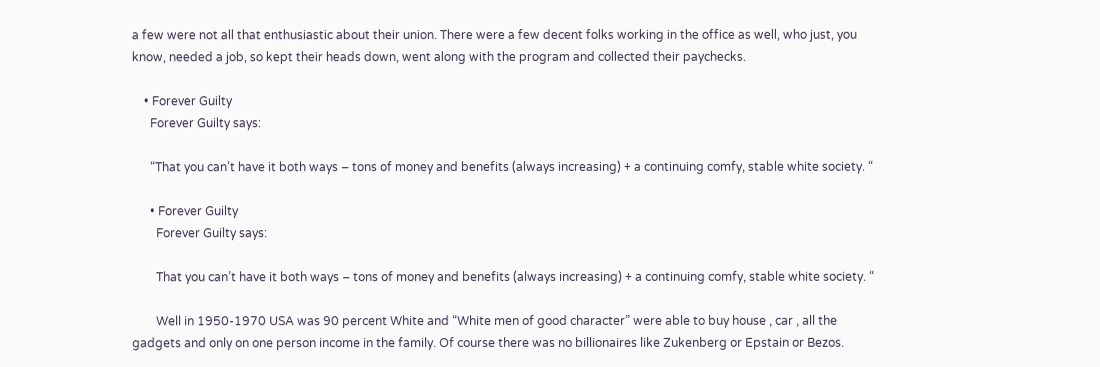a few were not all that enthusiastic about their union. There were a few decent folks working in the office as well, who just, you know, needed a job, so kept their heads down, went along with the program and collected their paychecks.

    • Forever Guilty
      Forever Guilty says:

      “That you can’t have it both ways – tons of money and benefits (always increasing) + a continuing comfy, stable white society. “

      • Forever Guilty
        Forever Guilty says:

        That you can’t have it both ways – tons of money and benefits (always increasing) + a continuing comfy, stable white society. “

        Well in 1950-1970 USA was 90 percent White and “White men of good character” were able to buy house , car , all the gadgets and only on one person income in the family. Of course there was no billionaires like Zukenberg or Epstain or Bezos.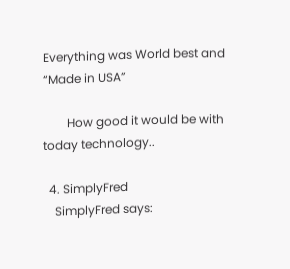Everything was World best and “Made in USA”

        How good it would be with today technology..

  4. SimplyFred
    SimplyFred says: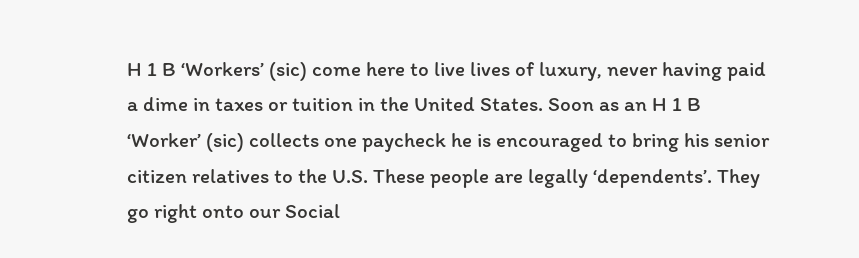H 1 B ‘Workers’ (sic) come here to live lives of luxury, never having paid a dime in taxes or tuition in the United States. Soon as an H 1 B ‘Worker’ (sic) collects one paycheck he is encouraged to bring his senior citizen relatives to the U.S. These people are legally ‘dependents’. They go right onto our Social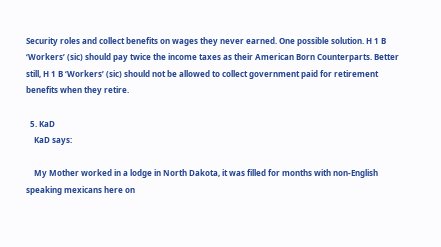Security roles and collect benefits on wages they never earned. One possible solution. H 1 B ‘Workers’ (sic) should pay twice the income taxes as their American Born Counterparts. Better still, H 1 B ‘Workers’ (sic) should not be allowed to collect government paid for retirement benefits when they retire.

  5. KaD
    KaD says:

    My Mother worked in a lodge in North Dakota, it was filled for months with non-English speaking mexicans here on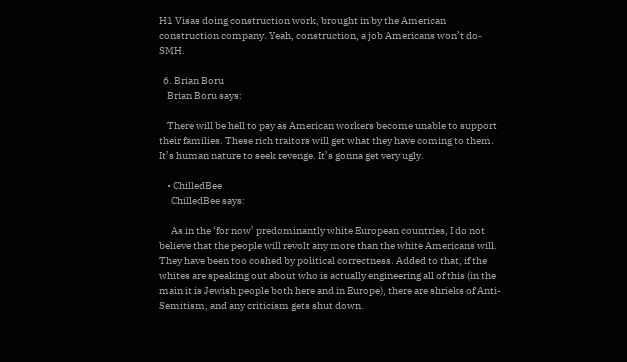H1 Visas doing construction work, brought in by the American construction company. Yeah, construction, a job Americans won’t do- SMH.

  6. Brian Boru
    Brian Boru says:

    There will be hell to pay as American workers become unable to support their families. These rich traitors will get what they have coming to them. It’s human nature to seek revenge. It’s gonna get very ugly.

    • ChilledBee
      ChilledBee says:

      As in the ‘for now’ predominantly white European countries, I do not believe that the people will revolt any more than the white Americans will. They have been too coshed by political correctness. Added to that, if the whites are speaking out about who is actually engineering all of this (in the main it is Jewish people both here and in Europe), there are shrieks of Anti-Semitism, and any criticism gets shut down.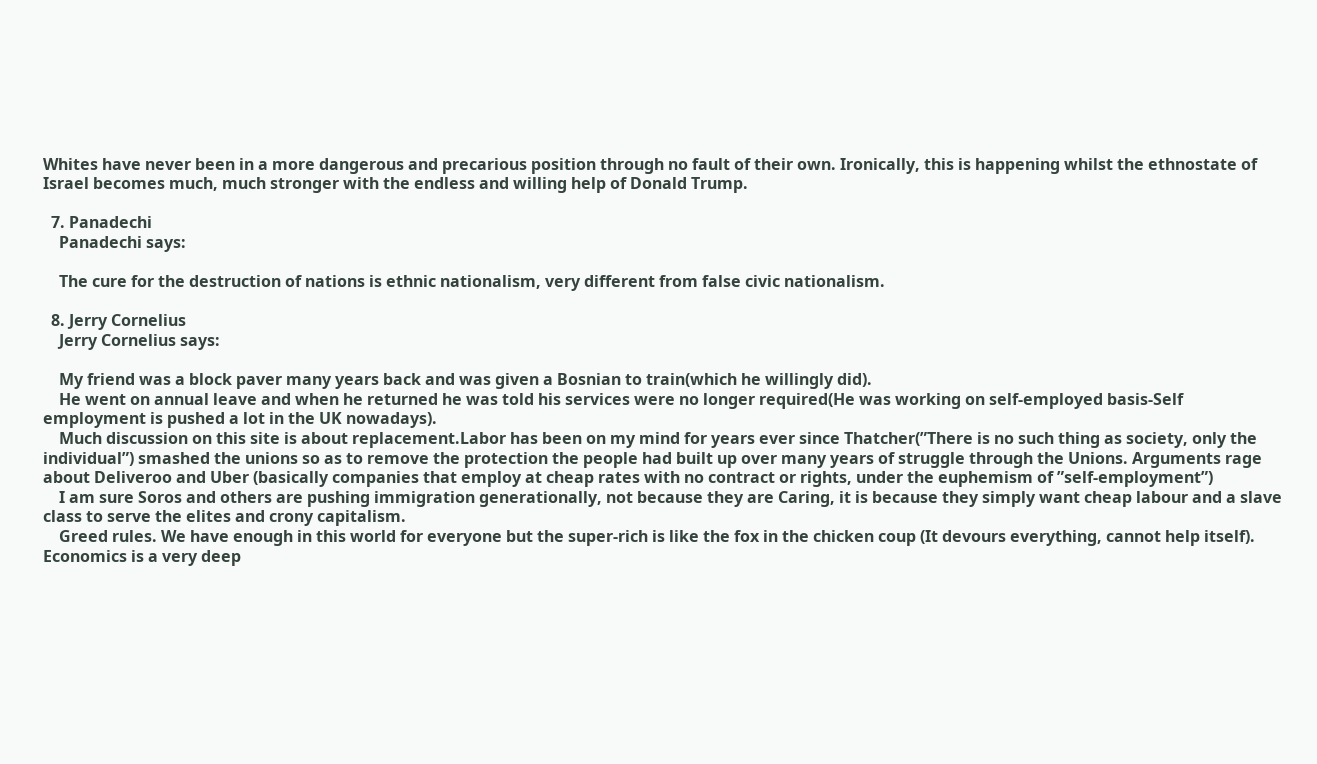Whites have never been in a more dangerous and precarious position through no fault of their own. Ironically, this is happening whilst the ethnostate of Israel becomes much, much stronger with the endless and willing help of Donald Trump.

  7. Panadechi
    Panadechi says:

    The cure for the destruction of nations is ethnic nationalism, very different from false civic nationalism.

  8. Jerry Cornelius
    Jerry Cornelius says:

    My friend was a block paver many years back and was given a Bosnian to train(which he willingly did).
    He went on annual leave and when he returned he was told his services were no longer required(He was working on self-employed basis-Self employment is pushed a lot in the UK nowadays).
    Much discussion on this site is about replacement.Labor has been on my mind for years ever since Thatcher(”There is no such thing as society, only the individual”) smashed the unions so as to remove the protection the people had built up over many years of struggle through the Unions. Arguments rage about Deliveroo and Uber (basically companies that employ at cheap rates with no contract or rights, under the euphemism of ”self-employment”)
    I am sure Soros and others are pushing immigration generationally, not because they are Caring, it is because they simply want cheap labour and a slave class to serve the elites and crony capitalism.
    Greed rules. We have enough in this world for everyone but the super-rich is like the fox in the chicken coup (It devours everything, cannot help itself). Economics is a very deep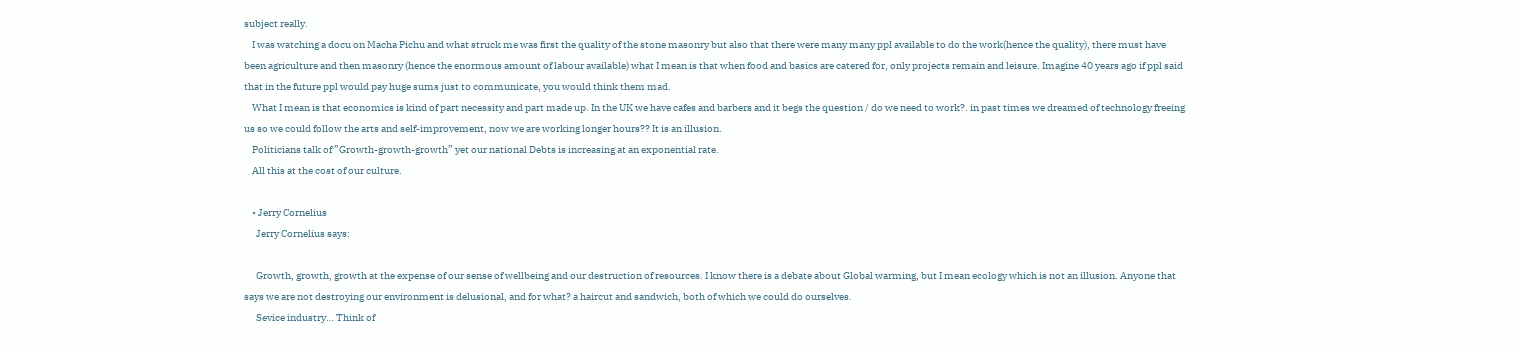subject really.
    I was watching a docu on Macha Pichu and what struck me was first the quality of the stone masonry but also that there were many many ppl available to do the work(hence the quality), there must have been agriculture and then masonry (hence the enormous amount of labour available) what I mean is that when food and basics are catered for, only projects remain and leisure. Imagine 40 years ago if ppl said that in the future ppl would pay huge sums just to communicate, you would think them mad.
    What I mean is that economics is kind of part necessity and part made up. In the UK we have cafes and barbers and it begs the question / do we need to work?. in past times we dreamed of technology freeing us so we could follow the arts and self-improvement, now we are working longer hours?? It is an illusion.
    Politicians talk of ”Growth-growth-growth” yet our national Debts is increasing at an exponential rate.
    All this at the cost of our culture.

    • Jerry Cornelius
      Jerry Cornelius says:

      Growth, growth, growth at the expense of our sense of wellbeing and our destruction of resources. I know there is a debate about Global warming, but I mean ecology which is not an illusion. Anyone that says we are not destroying our environment is delusional, and for what? a haircut and sandwich, both of which we could do ourselves.
      Sevice industry… Think of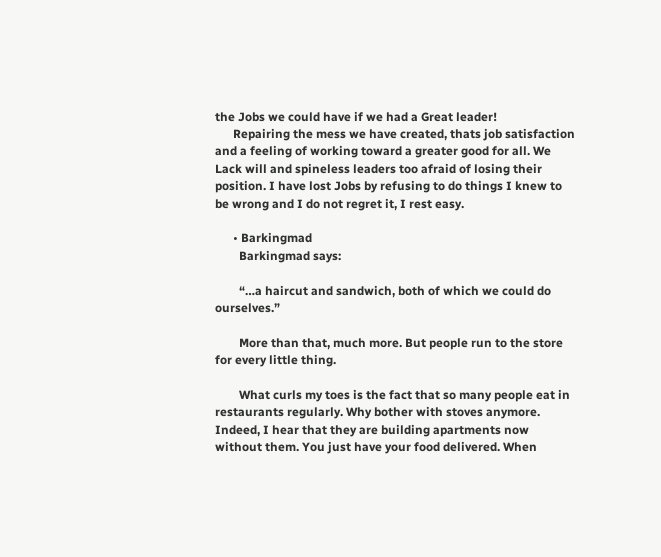the Jobs we could have if we had a Great leader!
      Repairing the mess we have created, thats job satisfaction and a feeling of working toward a greater good for all. We Lack will and spineless leaders too afraid of losing their position. I have lost Jobs by refusing to do things I knew to be wrong and I do not regret it, I rest easy.

      • Barkingmad
        Barkingmad says:

        “…a haircut and sandwich, both of which we could do ourselves.”

        More than that, much more. But people run to the store for every little thing.

        What curls my toes is the fact that so many people eat in restaurants regularly. Why bother with stoves anymore. Indeed, I hear that they are building apartments now without them. You just have your food delivered. When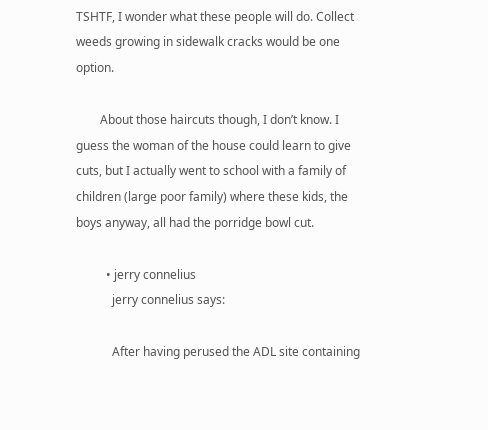TSHTF, I wonder what these people will do. Collect weeds growing in sidewalk cracks would be one option.

        About those haircuts though, I don’t know. I guess the woman of the house could learn to give cuts, but I actually went to school with a family of children (large poor family) where these kids, the boys anyway, all had the porridge bowl cut.

          • jerry connelius
            jerry connelius says:

            After having perused the ADL site containing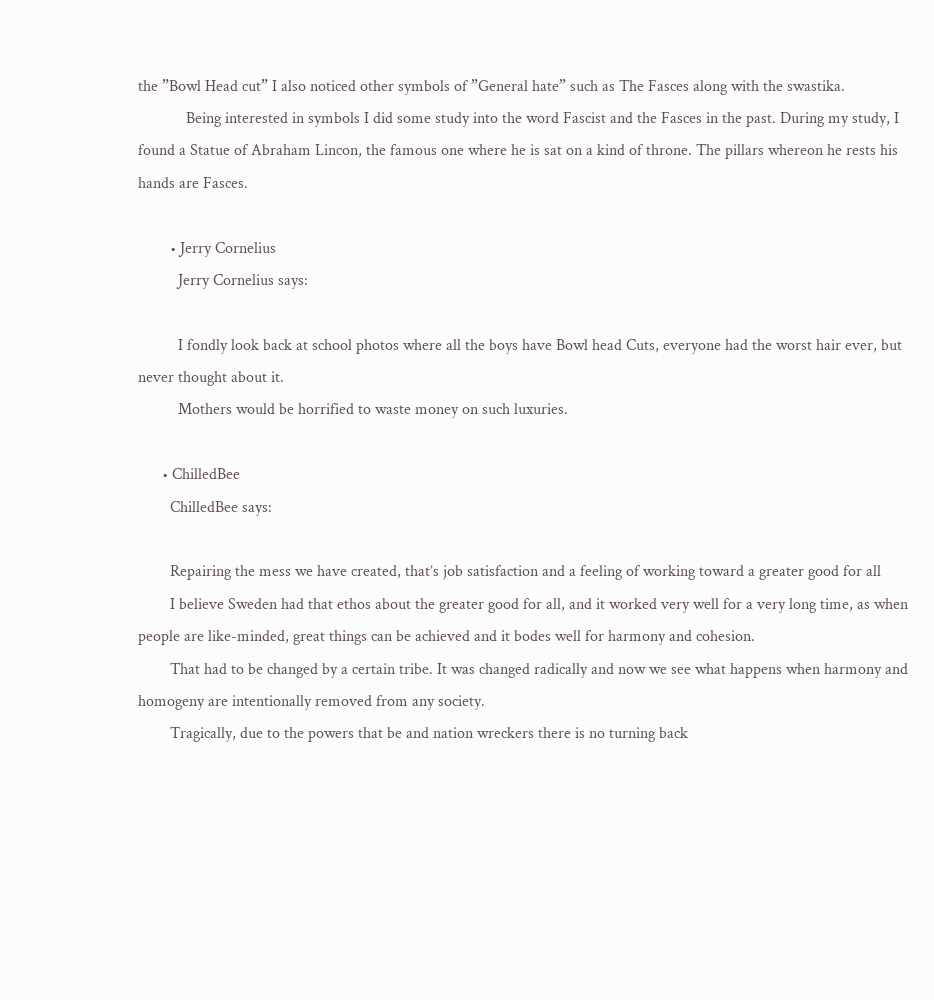the ”Bowl Head cut” I also noticed other symbols of ”General hate” such as The Fasces along with the swastika.
            Being interested in symbols I did some study into the word Fascist and the Fasces in the past. During my study, I found a Statue of Abraham Lincon, the famous one where he is sat on a kind of throne. The pillars whereon he rests his hands are Fasces.

        • Jerry Cornelius
          Jerry Cornelius says:

          I fondly look back at school photos where all the boys have Bowl head Cuts, everyone had the worst hair ever, but never thought about it.
          Mothers would be horrified to waste money on such luxuries.

      • ChilledBee
        ChilledBee says:

        Repairing the mess we have created, that’s job satisfaction and a feeling of working toward a greater good for all
        I believe Sweden had that ethos about the greater good for all, and it worked very well for a very long time, as when people are like-minded, great things can be achieved and it bodes well for harmony and cohesion.
        That had to be changed by a certain tribe. It was changed radically and now we see what happens when harmony and homogeny are intentionally removed from any society.
        Tragically, due to the powers that be and nation wreckers there is no turning back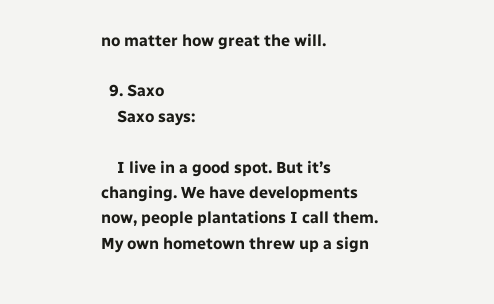no matter how great the will.

  9. Saxo
    Saxo says:

    I live in a good spot. But it’s changing. We have developments now, people plantations I call them. My own hometown threw up a sign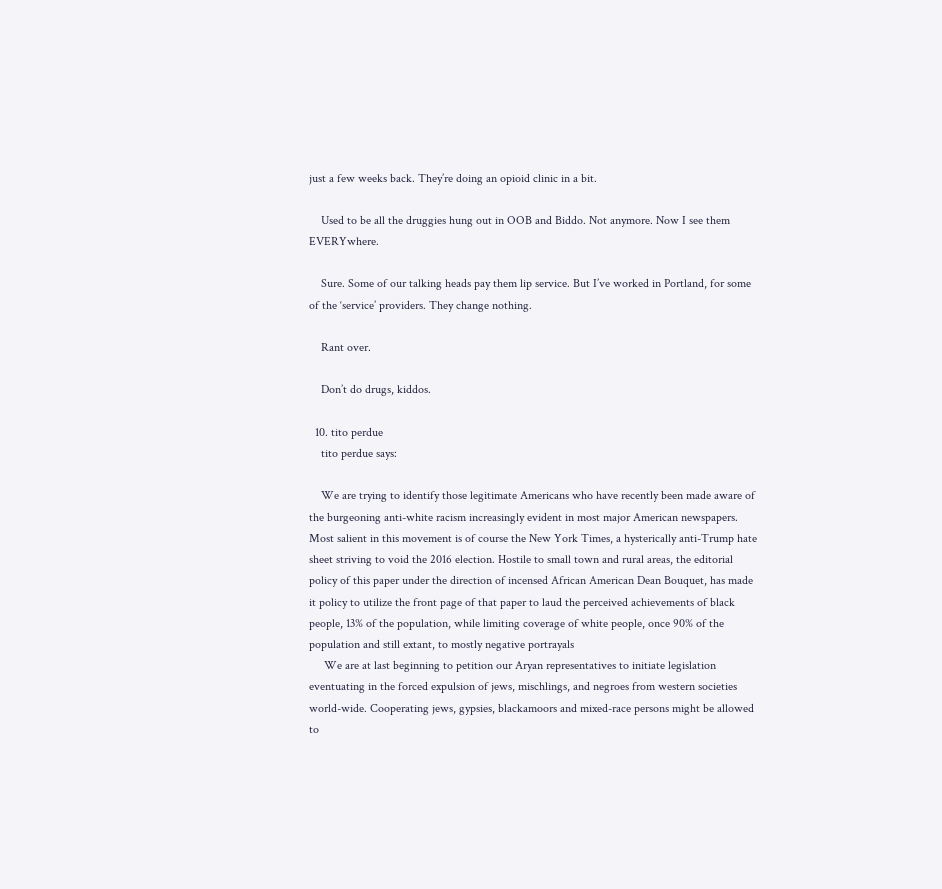just a few weeks back. They’re doing an opioid clinic in a bit.

    Used to be all the druggies hung out in OOB and Biddo. Not anymore. Now I see them EVERYwhere.

    Sure. Some of our talking heads pay them lip service. But I’ve worked in Portland, for some of the ‘service’ providers. They change nothing.

    Rant over.

    Don’t do drugs, kiddos.

  10. tito perdue
    tito perdue says:

    We are trying to identify those legitimate Americans who have recently been made aware of the burgeoning anti-white racism increasingly evident in most major American newspapers. Most salient in this movement is of course the New York Times, a hysterically anti-Trump hate sheet striving to void the 2016 election. Hostile to small town and rural areas, the editorial policy of this paper under the direction of incensed African American Dean Bouquet, has made it policy to utilize the front page of that paper to laud the perceived achievements of black people, 13% of the population, while limiting coverage of white people, once 90% of the population and still extant, to mostly negative portrayals
     We are at last beginning to petition our Aryan representatives to initiate legislation eventuating in the forced expulsion of jews, mischlings, and negroes from western societies world-wide. Cooperating jews, gypsies, blackamoors and mixed-race persons might be allowed to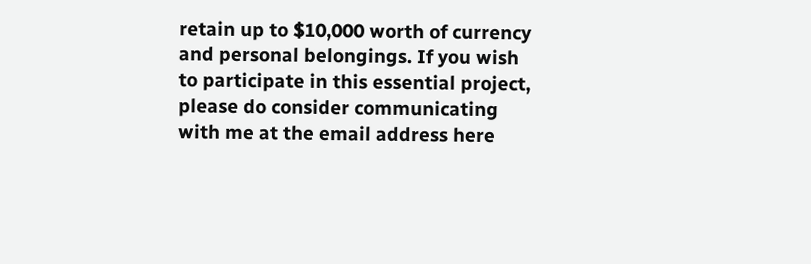retain up to $10,000 worth of currency and personal belongings. If you wish to participate in this essential project, please do consider communicating with me at the email address here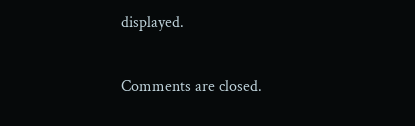displayed.

Comments are closed.